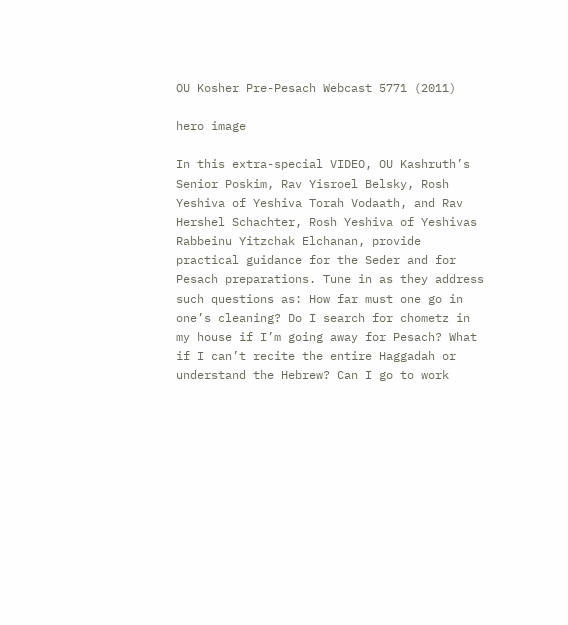OU Kosher Pre-Pesach Webcast 5771 (2011)

hero image

In this extra-special VIDEO, OU Kashruth’s Senior Poskim, Rav Yisroel Belsky, Rosh Yeshiva of Yeshiva Torah Vodaath, and Rav Hershel Schachter, Rosh Yeshiva of Yeshivas Rabbeinu Yitzchak Elchanan, provide practical guidance for the Seder and for Pesach preparations. Tune in as they address such questions as: How far must one go in one’s cleaning? Do I search for chometz in my house if I’m going away for Pesach? What if I can’t recite the entire Haggadah or understand the Hebrew? Can I go to work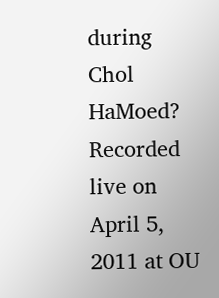during Chol HaMoed? Recorded live on April 5, 2011 at OU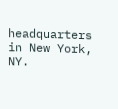headquarters in New York, NY.